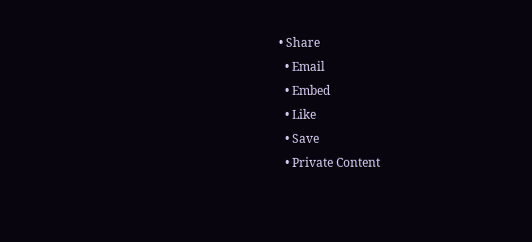• Share
  • Email
  • Embed
  • Like
  • Save
  • Private Content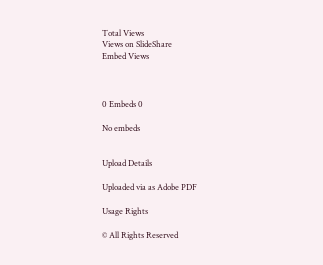Total Views
Views on SlideShare
Embed Views



0 Embeds 0

No embeds


Upload Details

Uploaded via as Adobe PDF

Usage Rights

© All Rights Reserved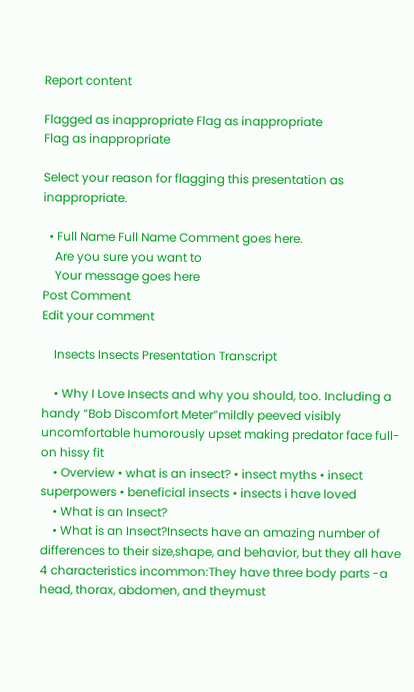Report content

Flagged as inappropriate Flag as inappropriate
Flag as inappropriate

Select your reason for flagging this presentation as inappropriate.

  • Full Name Full Name Comment goes here.
    Are you sure you want to
    Your message goes here
Post Comment
Edit your comment

    Insects Insects Presentation Transcript

    • Why I Love Insects and why you should, too. Including a handy “Bob Discomfort Meter”mildly peeved visibly uncomfortable humorously upset making predator face full-on hissy fit
    • Overview • what is an insect? • insect myths • insect superpowers • beneficial insects • insects i have loved
    • What is an Insect?
    • What is an Insect?Insects have an amazing number of differences to their size,shape, and behavior, but they all have 4 characteristics incommon:They have three body parts -a head, thorax, abdomen, and theymust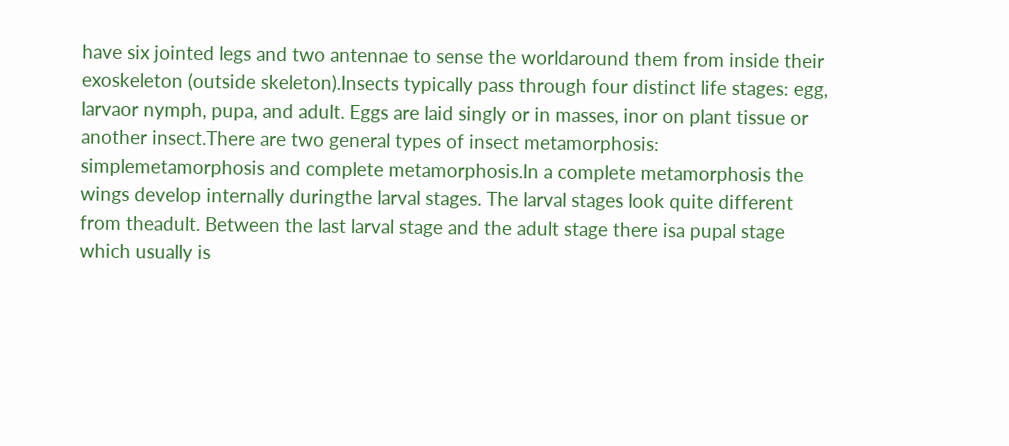have six jointed legs and two antennae to sense the worldaround them from inside their exoskeleton (outside skeleton).Insects typically pass through four distinct life stages: egg, larvaor nymph, pupa, and adult. Eggs are laid singly or in masses, inor on plant tissue or another insect.There are two general types of insect metamorphosis: simplemetamorphosis and complete metamorphosis.In a complete metamorphosis the wings develop internally duringthe larval stages. The larval stages look quite different from theadult. Between the last larval stage and the adult stage there isa pupal stage which usually is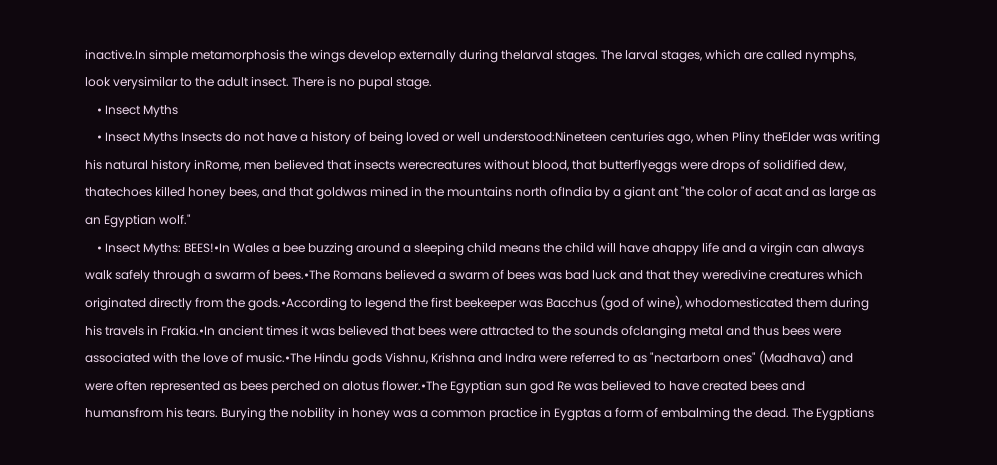inactive.In simple metamorphosis the wings develop externally during thelarval stages. The larval stages, which are called nymphs, look verysimilar to the adult insect. There is no pupal stage.
    • Insect Myths
    • Insect Myths Insects do not have a history of being loved or well understood:Nineteen centuries ago, when Pliny theElder was writing his natural history inRome, men believed that insects werecreatures without blood, that butterflyeggs were drops of solidified dew, thatechoes killed honey bees, and that goldwas mined in the mountains north ofIndia by a giant ant "the color of acat and as large as an Egyptian wolf."
    • Insect Myths: BEES!•In Wales a bee buzzing around a sleeping child means the child will have ahappy life and a virgin can always walk safely through a swarm of bees.•The Romans believed a swarm of bees was bad luck and that they weredivine creatures which originated directly from the gods.•According to legend the first beekeeper was Bacchus (god of wine), whodomesticated them during his travels in Frakia.•In ancient times it was believed that bees were attracted to the sounds ofclanging metal and thus bees were associated with the love of music.•The Hindu gods Vishnu, Krishna and Indra were referred to as "nectarborn ones" (Madhava) and were often represented as bees perched on alotus flower.•The Egyptian sun god Re was believed to have created bees and humansfrom his tears. Burying the nobility in honey was a common practice in Eygptas a form of embalming the dead. The Eygptians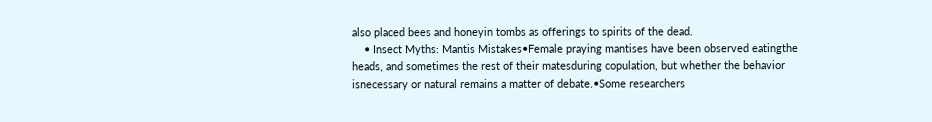also placed bees and honeyin tombs as offerings to spirits of the dead.
    • Insect Myths: Mantis Mistakes•Female praying mantises have been observed eatingthe heads, and sometimes the rest of their matesduring copulation, but whether the behavior isnecessary or natural remains a matter of debate.•Some researchers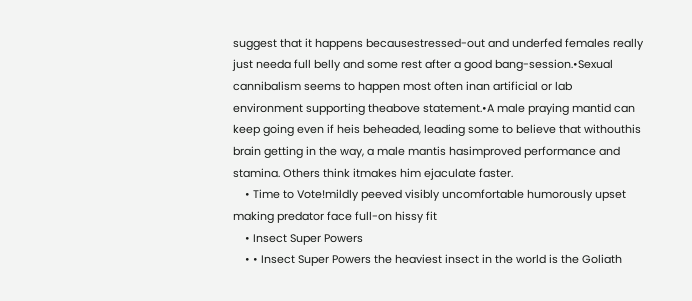suggest that it happens becausestressed-out and underfed females really just needa full belly and some rest after a good bang-session.•Sexual cannibalism seems to happen most often inan artificial or lab environment supporting theabove statement.•A male praying mantid can keep going even if heis beheaded, leading some to believe that withouthis brain getting in the way, a male mantis hasimproved performance and stamina. Others think itmakes him ejaculate faster.
    • Time to Vote!mildly peeved visibly uncomfortable humorously upset making predator face full-on hissy fit
    • Insect Super Powers
    • • Insect Super Powers the heaviest insect in the world is the Goliath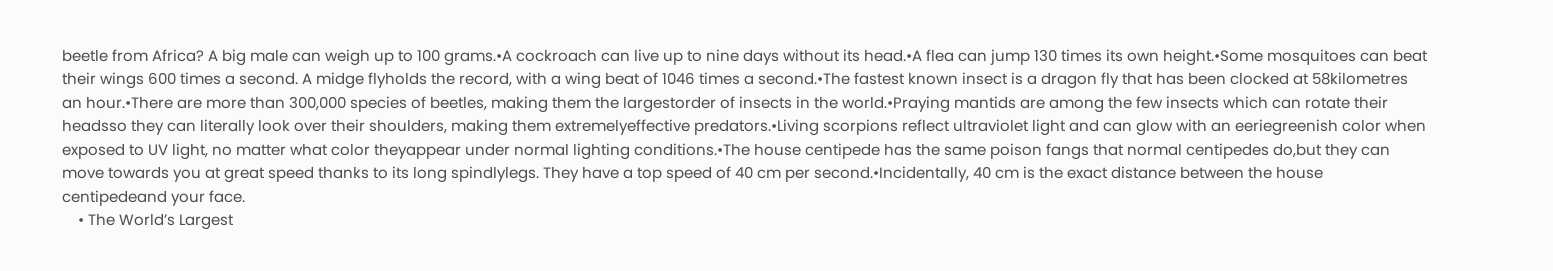beetle from Africa? A big male can weigh up to 100 grams.•A cockroach can live up to nine days without its head.•A flea can jump 130 times its own height.•Some mosquitoes can beat their wings 600 times a second. A midge flyholds the record, with a wing beat of 1046 times a second.•The fastest known insect is a dragon fly that has been clocked at 58kilometres an hour.•There are more than 300,000 species of beetles, making them the largestorder of insects in the world.•Praying mantids are among the few insects which can rotate their headsso they can literally look over their shoulders, making them extremelyeffective predators.•Living scorpions reflect ultraviolet light and can glow with an eeriegreenish color when exposed to UV light, no matter what color theyappear under normal lighting conditions.•The house centipede has the same poison fangs that normal centipedes do,but they can move towards you at great speed thanks to its long spindlylegs. They have a top speed of 40 cm per second.•Incidentally, 40 cm is the exact distance between the house centipedeand your face.
    • The World’s Largest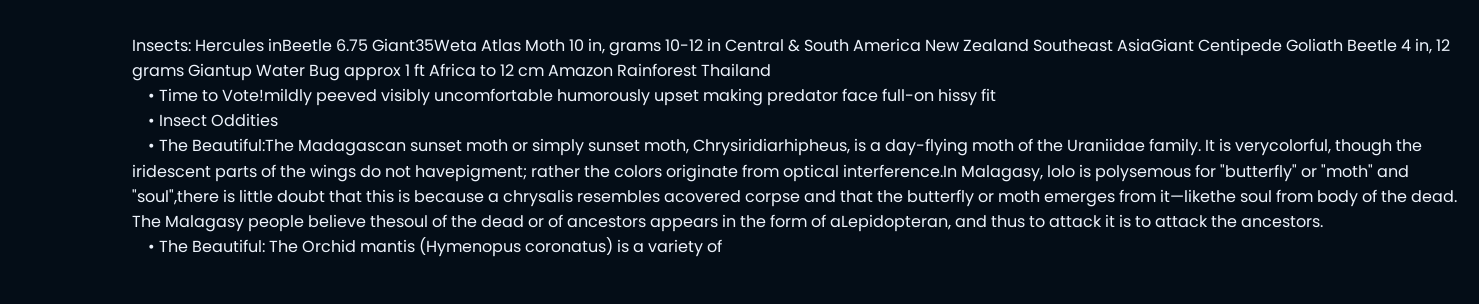Insects: Hercules inBeetle 6.75 Giant35Weta Atlas Moth 10 in, grams 10-12 in Central & South America New Zealand Southeast AsiaGiant Centipede Goliath Beetle 4 in, 12 grams Giantup Water Bug approx 1 ft Africa to 12 cm Amazon Rainforest Thailand
    • Time to Vote!mildly peeved visibly uncomfortable humorously upset making predator face full-on hissy fit
    • Insect Oddities
    • The Beautiful:The Madagascan sunset moth or simply sunset moth, Chrysiridiarhipheus, is a day-flying moth of the Uraniidae family. It is verycolorful, though the iridescent parts of the wings do not havepigment; rather the colors originate from optical interference.In Malagasy, lolo is polysemous for "butterfly" or "moth" and "soul",there is little doubt that this is because a chrysalis resembles acovered corpse and that the butterfly or moth emerges from it—likethe soul from body of the dead. The Malagasy people believe thesoul of the dead or of ancestors appears in the form of aLepidopteran, and thus to attack it is to attack the ancestors.
    • The Beautiful: The Orchid mantis (Hymenopus coronatus) is a variety of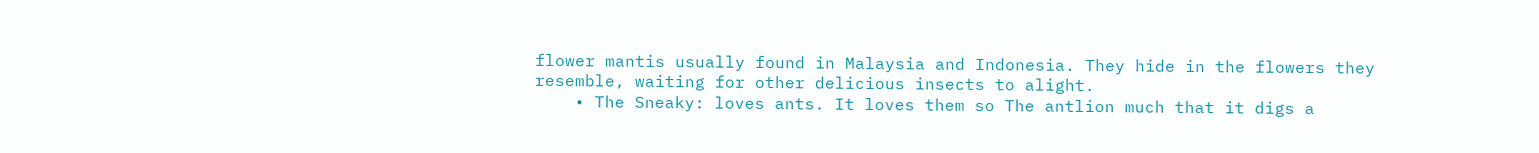flower mantis usually found in Malaysia and Indonesia. They hide in the flowers they resemble, waiting for other delicious insects to alight.
    • The Sneaky: loves ants. It loves them so The antlion much that it digs a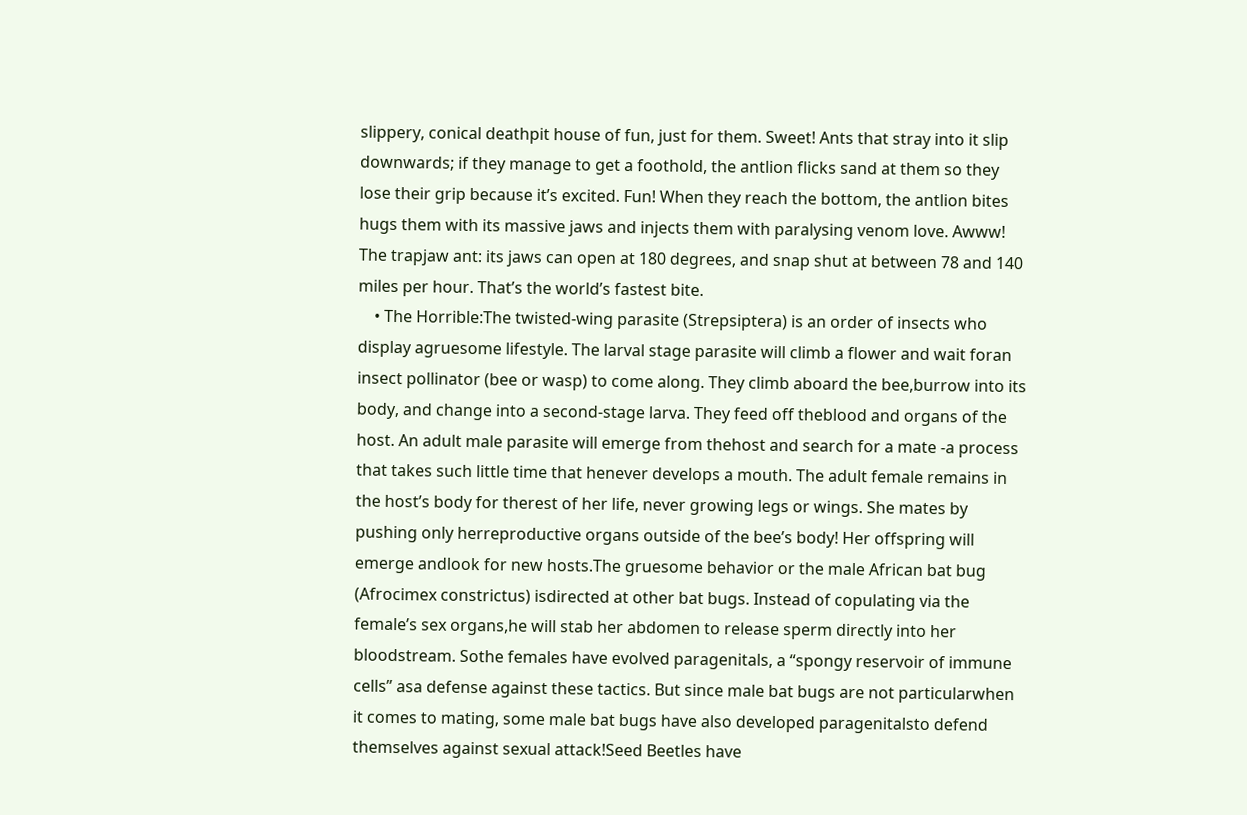slippery, conical deathpit house of fun, just for them. Sweet! Ants that stray into it slip downwards; if they manage to get a foothold, the antlion flicks sand at them so they lose their grip because it’s excited. Fun! When they reach the bottom, the antlion bites hugs them with its massive jaws and injects them with paralysing venom love. Awww! The trapjaw ant: its jaws can open at 180 degrees, and snap shut at between 78 and 140 miles per hour. That’s the world’s fastest bite.
    • The Horrible:The twisted-wing parasite (Strepsiptera) is an order of insects who display agruesome lifestyle. The larval stage parasite will climb a flower and wait foran insect pollinator (bee or wasp) to come along. They climb aboard the bee,burrow into its body, and change into a second-stage larva. They feed off theblood and organs of the host. An adult male parasite will emerge from thehost and search for a mate -a process that takes such little time that henever develops a mouth. The adult female remains in the host’s body for therest of her life, never growing legs or wings. She mates by pushing only herreproductive organs outside of the bee’s body! Her offspring will emerge andlook for new hosts.The gruesome behavior or the male African bat bug (Afrocimex constrictus) isdirected at other bat bugs. Instead of copulating via the female’s sex organs,he will stab her abdomen to release sperm directly into her bloodstream. Sothe females have evolved paragenitals, a “spongy reservoir of immune cells” asa defense against these tactics. But since male bat bugs are not particularwhen it comes to mating, some male bat bugs have also developed paragenitalsto defend themselves against sexual attack!Seed Beetles have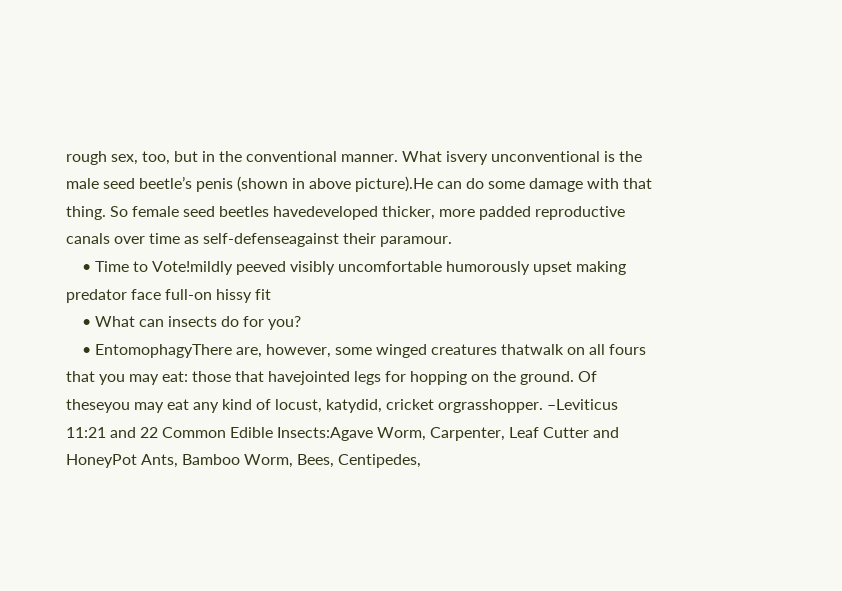rough sex, too, but in the conventional manner. What isvery unconventional is the male seed beetle’s penis (shown in above picture).He can do some damage with that thing. So female seed beetles havedeveloped thicker, more padded reproductive canals over time as self-defenseagainst their paramour.
    • Time to Vote!mildly peeved visibly uncomfortable humorously upset making predator face full-on hissy fit
    • What can insects do for you?
    • EntomophagyThere are, however, some winged creatures thatwalk on all fours that you may eat: those that havejointed legs for hopping on the ground. Of theseyou may eat any kind of locust, katydid, cricket orgrasshopper. –Leviticus 11:21 and 22 Common Edible Insects:Agave Worm, Carpenter, Leaf Cutter and HoneyPot Ants, Bamboo Worm, Bees, Centipedes,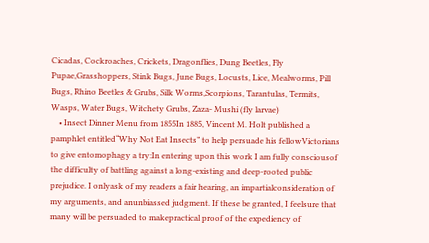Cicadas, Cockroaches, Crickets, Dragonflies, Dung Beetles, Fly Pupae,Grasshoppers, Stink Bugs, June Bugs, Locusts, Lice, Mealworms, Pill Bugs, Rhino Beetles & Grubs, Silk Worms,Scorpions, Tarantulas, Termits, Wasps, Water Bugs, Witchety Grubs, Zaza- Mushi (fly larvae)
    • Insect Dinner Menu from 1855In 1885, Vincent M. Holt published a pamphlet entitled“Why Not Eat Insects” to help persuade his fellowVictorians to give entomophagy a try:In entering upon this work I am fully consciousof the difficulty of battling against a long-existing and deep-rooted public prejudice. I onlyask of my readers a fair hearing, an impartialconsideration of my arguments, and anunbiassed judgment. If these be granted, I feelsure that many will be persuaded to makepractical proof of the expediency of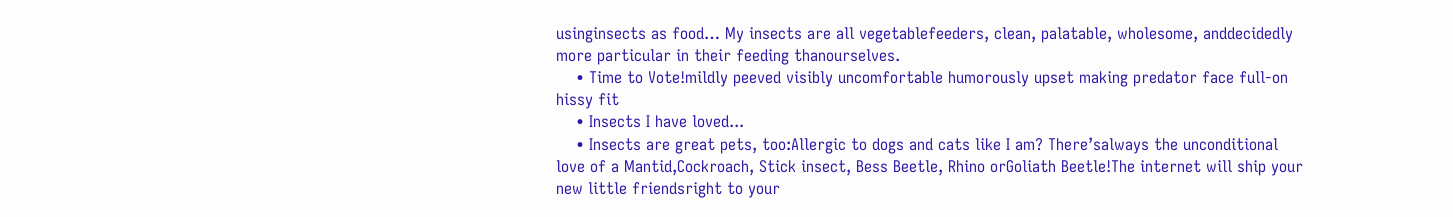usinginsects as food… My insects are all vegetablefeeders, clean, palatable, wholesome, anddecidedly more particular in their feeding thanourselves.
    • Time to Vote!mildly peeved visibly uncomfortable humorously upset making predator face full-on hissy fit
    • Insects I have loved...
    • Insects are great pets, too:Allergic to dogs and cats like I am? There’salways the unconditional love of a Mantid,Cockroach, Stick insect, Bess Beetle, Rhino orGoliath Beetle!The internet will ship your new little friendsright to your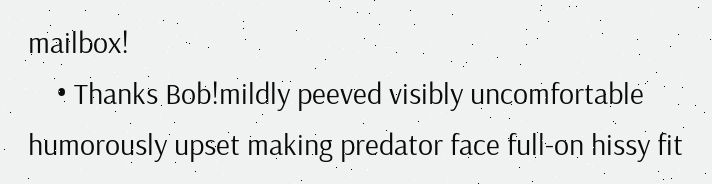mailbox!
    • Thanks Bob!mildly peeved visibly uncomfortable humorously upset making predator face full-on hissy fit